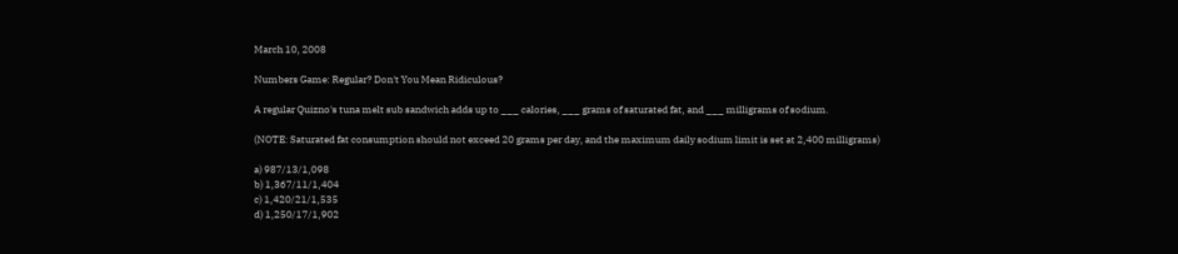March 10, 2008

Numbers Game: Regular? Don't You Mean Ridiculous?

A regular Quizno's tuna melt sub sandwich adds up to ___ calories, ___ grams of saturated fat, and ___ milligrams of sodium.

(NOTE: Saturated fat consumption should not exceed 20 grams per day, and the maximum daily sodium limit is set at 2,400 milligrams)

a) 987/13/1,098
b) 1,367/11/1,404
c) 1,420/21/1,535
d) 1,250/17/1,902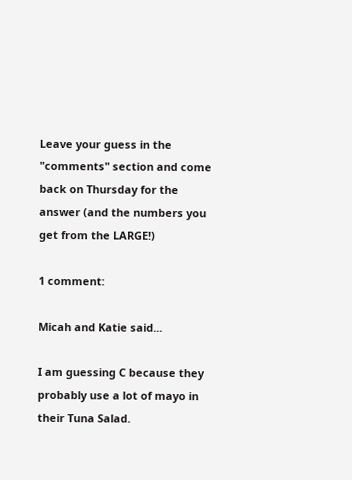Leave your guess in the "comments" section and come back on Thursday for the answer (and the numbers you get from the LARGE!)

1 comment:

Micah and Katie said...

I am guessing C because they probably use a lot of mayo in their Tuna Salad.